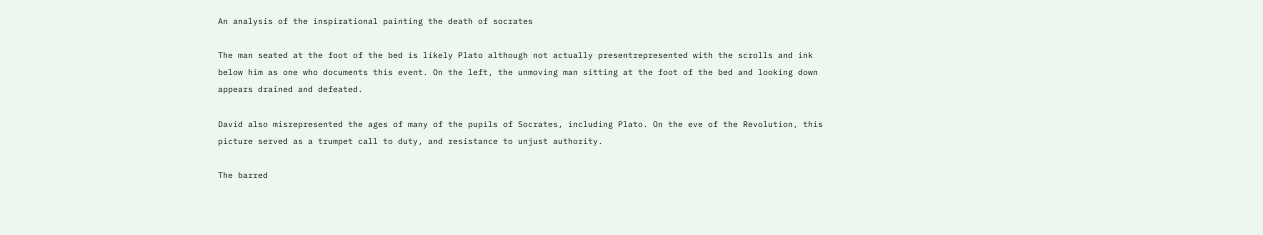An analysis of the inspirational painting the death of socrates

The man seated at the foot of the bed is likely Plato although not actually presentrepresented with the scrolls and ink below him as one who documents this event. On the left, the unmoving man sitting at the foot of the bed and looking down appears drained and defeated.

David also misrepresented the ages of many of the pupils of Socrates, including Plato. On the eve of the Revolution, this picture served as a trumpet call to duty, and resistance to unjust authority.

The barred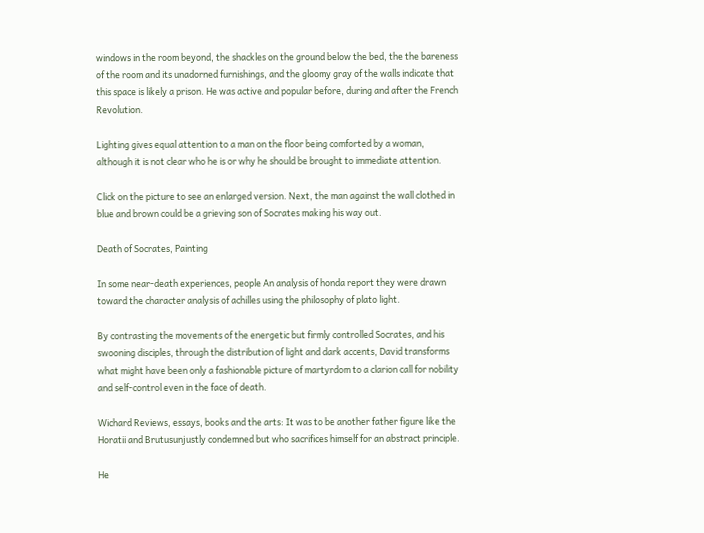windows in the room beyond, the shackles on the ground below the bed, the the bareness of the room and its unadorned furnishings, and the gloomy gray of the walls indicate that this space is likely a prison. He was active and popular before, during and after the French Revolution.

Lighting gives equal attention to a man on the floor being comforted by a woman, although it is not clear who he is or why he should be brought to immediate attention.

Click on the picture to see an enlarged version. Next, the man against the wall clothed in blue and brown could be a grieving son of Socrates making his way out.

Death of Socrates, Painting

In some near-death experiences, people An analysis of honda report they were drawn toward the character analysis of achilles using the philosophy of plato light.

By contrasting the movements of the energetic but firmly controlled Socrates, and his swooning disciples, through the distribution of light and dark accents, David transforms what might have been only a fashionable picture of martyrdom to a clarion call for nobility and self-control even in the face of death.

Wichard Reviews, essays, books and the arts: It was to be another father figure like the Horatii and Brutusunjustly condemned but who sacrifices himself for an abstract principle.

He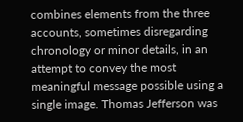combines elements from the three accounts, sometimes disregarding chronology or minor details, in an attempt to convey the most meaningful message possible using a single image. Thomas Jefferson was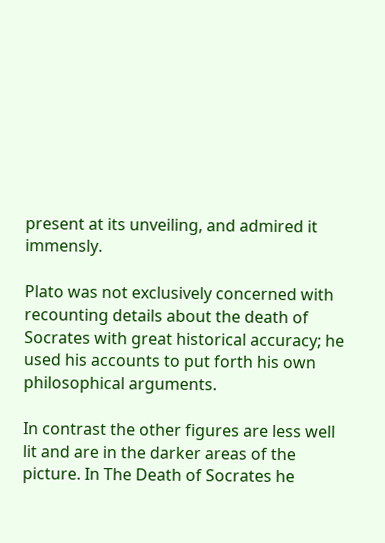present at its unveiling, and admired it immensly.

Plato was not exclusively concerned with recounting details about the death of Socrates with great historical accuracy; he used his accounts to put forth his own philosophical arguments.

In contrast the other figures are less well lit and are in the darker areas of the picture. In The Death of Socrates he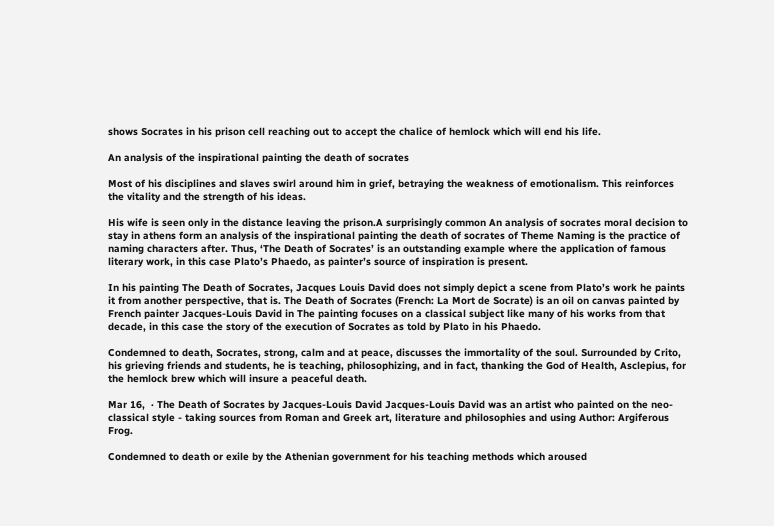shows Socrates in his prison cell reaching out to accept the chalice of hemlock which will end his life.

An analysis of the inspirational painting the death of socrates

Most of his disciplines and slaves swirl around him in grief, betraying the weakness of emotionalism. This reinforces the vitality and the strength of his ideas.

His wife is seen only in the distance leaving the prison.A surprisingly common An analysis of socrates moral decision to stay in athens form an analysis of the inspirational painting the death of socrates of Theme Naming is the practice of naming characters after. Thus, ‘The Death of Socrates’ is an outstanding example where the application of famous literary work, in this case Plato’s Phaedo, as painter’s source of inspiration is present.

In his painting The Death of Socrates, Jacques Louis David does not simply depict a scene from Plato’s work he paints it from another perspective, that is. The Death of Socrates (French: La Mort de Socrate) is an oil on canvas painted by French painter Jacques-Louis David in The painting focuses on a classical subject like many of his works from that decade, in this case the story of the execution of Socrates as told by Plato in his Phaedo.

Condemned to death, Socrates, strong, calm and at peace, discusses the immortality of the soul. Surrounded by Crito, his grieving friends and students, he is teaching, philosophizing, and in fact, thanking the God of Health, Asclepius, for the hemlock brew which will insure a peaceful death.

Mar 16,  · The Death of Socrates by Jacques-Louis David Jacques-Louis David was an artist who painted on the neo-classical style - taking sources from Roman and Greek art, literature and philosophies and using Author: Argiferous Frog.

Condemned to death or exile by the Athenian government for his teaching methods which aroused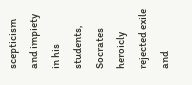scepticism and impiety in his students, Socrates heroicly rejected exile and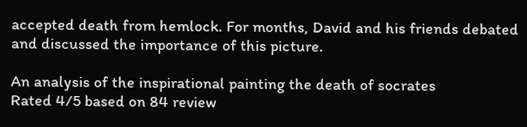accepted death from hemlock. For months, David and his friends debated and discussed the importance of this picture.

An analysis of the inspirational painting the death of socrates
Rated 4/5 based on 84 review